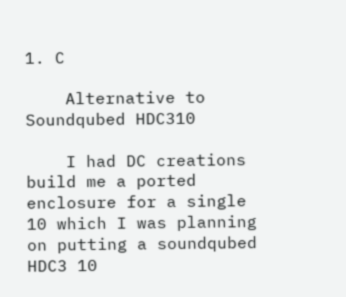1. C

    Alternative to Soundqubed HDC310

    I had DC creations build me a ported enclosure for a single 10 which I was planning on putting a soundqubed HDC3 10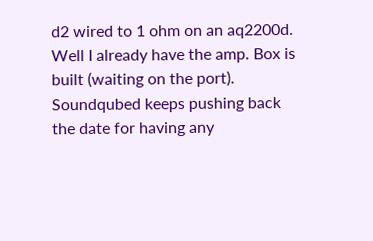d2 wired to 1 ohm on an aq2200d. Well I already have the amp. Box is built (waiting on the port). Soundqubed keeps pushing back the date for having any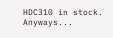HDC310 in stock. Anyways...